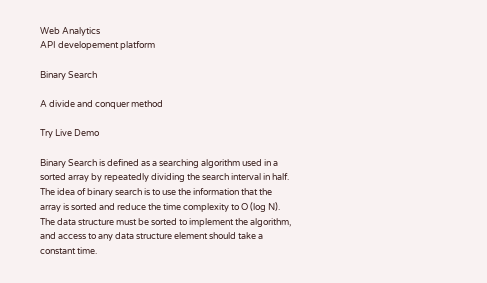Web Analytics
API developement platform

Binary Search

A divide and conquer method

Try Live Demo

Binary Search is defined as a searching algorithm used in a sorted array by repeatedly dividing the search interval in half. The idea of binary search is to use the information that the array is sorted and reduce the time complexity to O (log N). The data structure must be sorted to implement the algorithm, and access to any data structure element should take a constant time.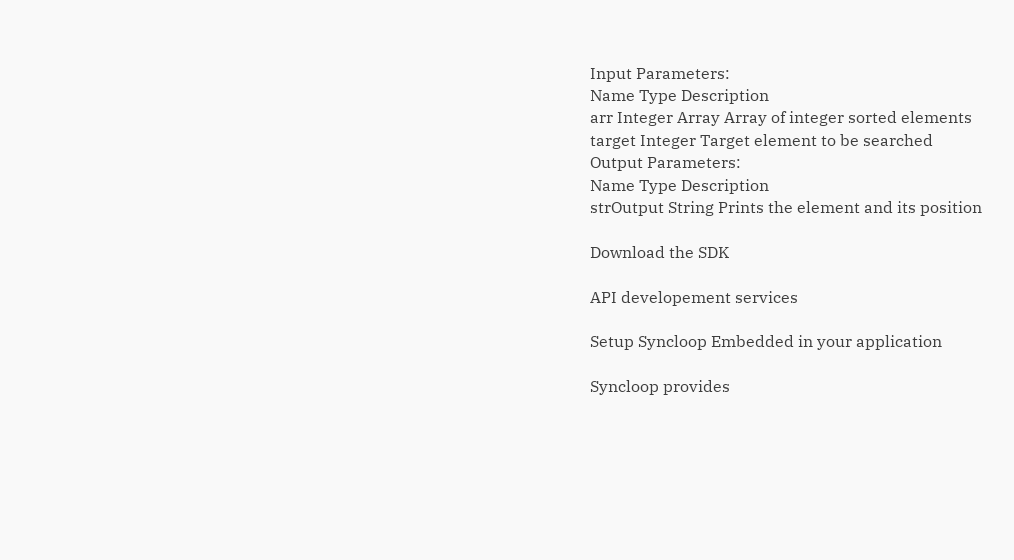Input Parameters:
Name Type Description
arr Integer Array Array of integer sorted elements
target Integer Target element to be searched
Output Parameters:
Name Type Description
strOutput String Prints the element and its position

Download the SDK

API developement services

Setup Syncloop Embedded in your application

Syncloop provides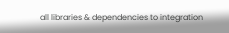all libraries & dependencies to integration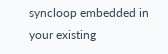syncloop embedded in your existing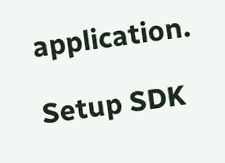application.

Setup SDK